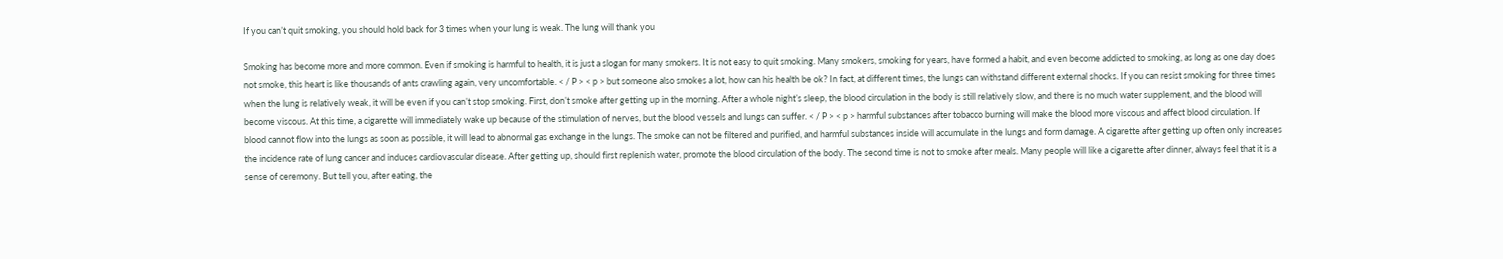If you can’t quit smoking, you should hold back for 3 times when your lung is weak. The lung will thank you

Smoking has become more and more common. Even if smoking is harmful to health, it is just a slogan for many smokers. It is not easy to quit smoking. Many smokers, smoking for years, have formed a habit, and even become addicted to smoking, as long as one day does not smoke, this heart is like thousands of ants crawling again, very uncomfortable. < / P > < p > but someone also smokes a lot, how can his health be ok? In fact, at different times, the lungs can withstand different external shocks. If you can resist smoking for three times when the lung is relatively weak, it will be even if you can’t stop smoking. First, don’t smoke after getting up in the morning. After a whole night’s sleep, the blood circulation in the body is still relatively slow, and there is no much water supplement, and the blood will become viscous. At this time, a cigarette will immediately wake up because of the stimulation of nerves, but the blood vessels and lungs can suffer. < / P > < p > harmful substances after tobacco burning will make the blood more viscous and affect blood circulation. If blood cannot flow into the lungs as soon as possible, it will lead to abnormal gas exchange in the lungs. The smoke can not be filtered and purified, and harmful substances inside will accumulate in the lungs and form damage. A cigarette after getting up often only increases the incidence rate of lung cancer and induces cardiovascular disease. After getting up, should first replenish water, promote the blood circulation of the body. The second time is not to smoke after meals. Many people will like a cigarette after dinner, always feel that it is a sense of ceremony. But tell you, after eating, the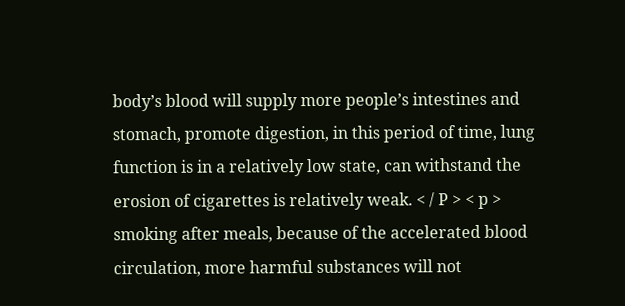body’s blood will supply more people’s intestines and stomach, promote digestion, in this period of time, lung function is in a relatively low state, can withstand the erosion of cigarettes is relatively weak. < / P > < p > smoking after meals, because of the accelerated blood circulation, more harmful substances will not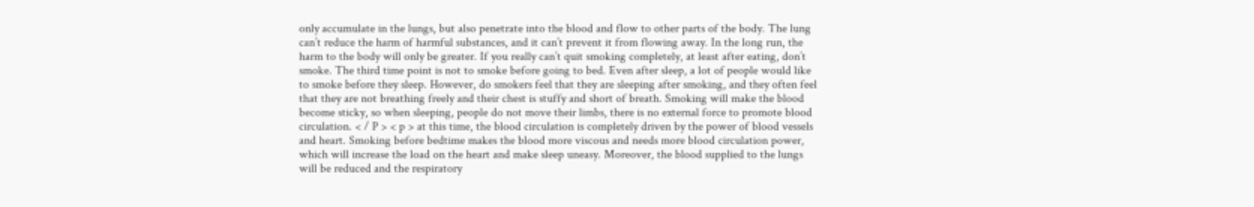only accumulate in the lungs, but also penetrate into the blood and flow to other parts of the body. The lung can’t reduce the harm of harmful substances, and it can’t prevent it from flowing away. In the long run, the harm to the body will only be greater. If you really can’t quit smoking completely, at least after eating, don’t smoke. The third time point is not to smoke before going to bed. Even after sleep, a lot of people would like to smoke before they sleep. However, do smokers feel that they are sleeping after smoking, and they often feel that they are not breathing freely and their chest is stuffy and short of breath. Smoking will make the blood become sticky, so when sleeping, people do not move their limbs, there is no external force to promote blood circulation. < / P > < p > at this time, the blood circulation is completely driven by the power of blood vessels and heart. Smoking before bedtime makes the blood more viscous and needs more blood circulation power, which will increase the load on the heart and make sleep uneasy. Moreover, the blood supplied to the lungs will be reduced and the respiratory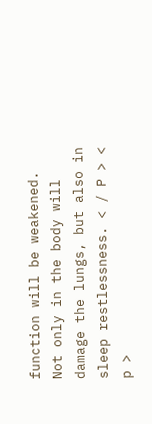function will be weakened. Not only in the body will damage the lungs, but also in sleep restlessness. < / P > < p >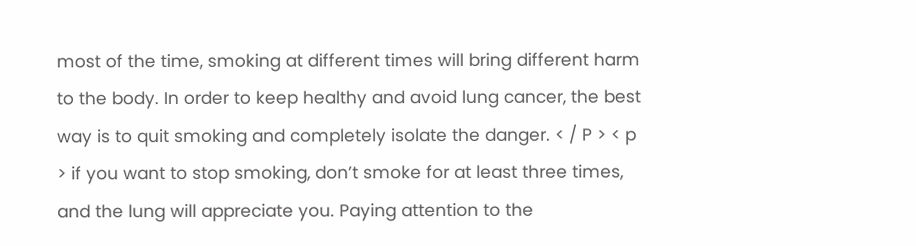most of the time, smoking at different times will bring different harm to the body. In order to keep healthy and avoid lung cancer, the best way is to quit smoking and completely isolate the danger. < / P > < p > if you want to stop smoking, don’t smoke for at least three times, and the lung will appreciate you. Paying attention to the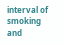interval of smoking and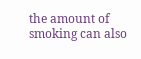the amount of smoking can also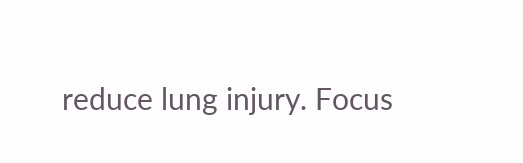reduce lung injury. Focus